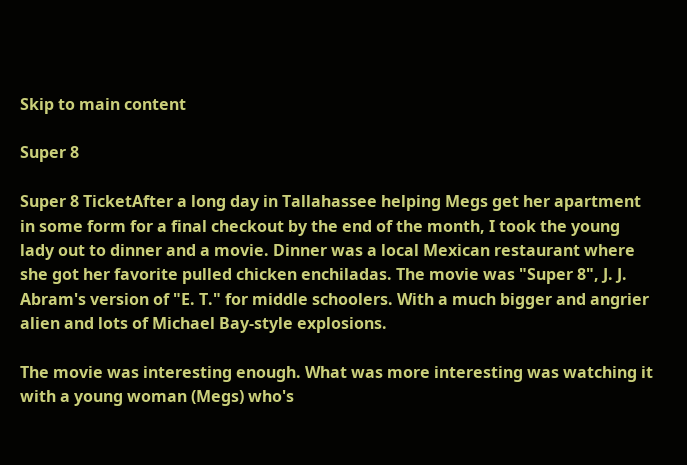Skip to main content

Super 8

Super 8 TicketAfter a long day in Tallahassee helping Megs get her apartment in some form for a final checkout by the end of the month, I took the young lady out to dinner and a movie. Dinner was a local Mexican restaurant where she got her favorite pulled chicken enchiladas. The movie was "Super 8", J. J. Abram's version of "E. T." for middle schoolers. With a much bigger and angrier alien and lots of Michael Bay-style explosions.

The movie was interesting enough. What was more interesting was watching it with a young woman (Megs) who's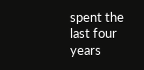spent the last four years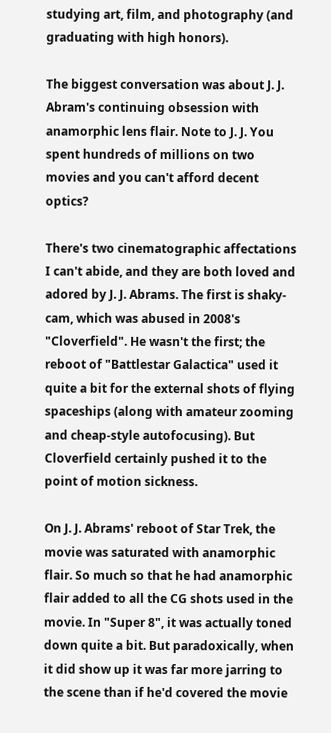studying art, film, and photography (and graduating with high honors).

The biggest conversation was about J. J. Abram's continuing obsession with anamorphic lens flair. Note to J. J. You spent hundreds of millions on two movies and you can't afford decent optics?

There's two cinematographic affectations I can't abide, and they are both loved and adored by J. J. Abrams. The first is shaky-cam, which was abused in 2008's "Cloverfield". He wasn't the first; the reboot of "Battlestar Galactica" used it quite a bit for the external shots of flying spaceships (along with amateur zooming and cheap-style autofocusing). But Cloverfield certainly pushed it to the point of motion sickness.

On J. J. Abrams' reboot of Star Trek, the movie was saturated with anamorphic flair. So much so that he had anamorphic flair added to all the CG shots used in the movie. In "Super 8", it was actually toned down quite a bit. But paradoxically, when it did show up it was far more jarring to the scene than if he'd covered the movie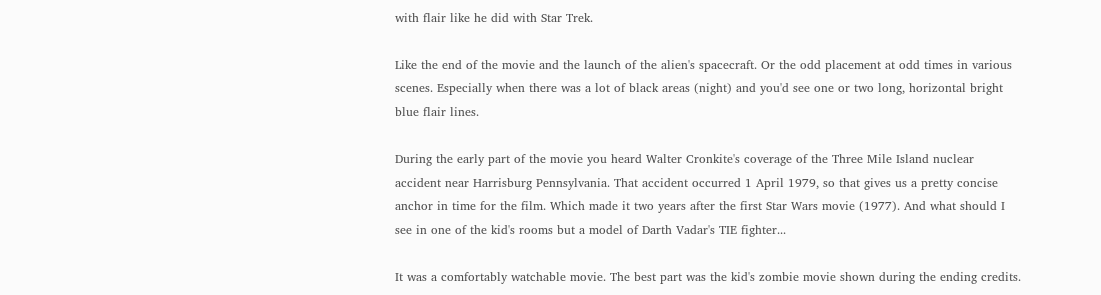with flair like he did with Star Trek.

Like the end of the movie and the launch of the alien's spacecraft. Or the odd placement at odd times in various scenes. Especially when there was a lot of black areas (night) and you'd see one or two long, horizontal bright blue flair lines.

During the early part of the movie you heard Walter Cronkite's coverage of the Three Mile Island nuclear accident near Harrisburg Pennsylvania. That accident occurred 1 April 1979, so that gives us a pretty concise anchor in time for the film. Which made it two years after the first Star Wars movie (1977). And what should I see in one of the kid's rooms but a model of Darth Vadar's TIE fighter...

It was a comfortably watchable movie. The best part was the kid's zombie movie shown during the ending credits.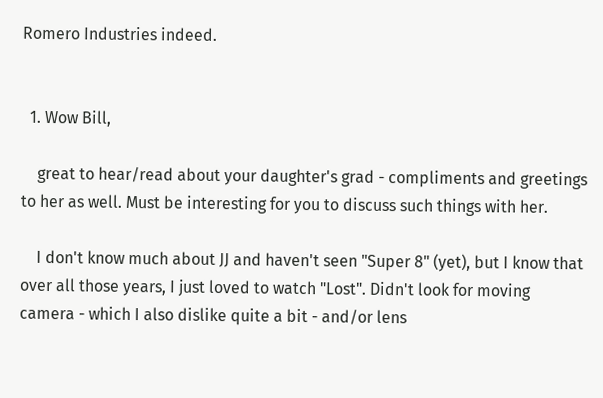Romero Industries indeed.


  1. Wow Bill,

    great to hear/read about your daughter's grad - compliments and greetings to her as well. Must be interesting for you to discuss such things with her.

    I don't know much about JJ and haven't seen "Super 8" (yet), but I know that over all those years, I just loved to watch "Lost". Didn't look for moving camera - which I also dislike quite a bit - and/or lens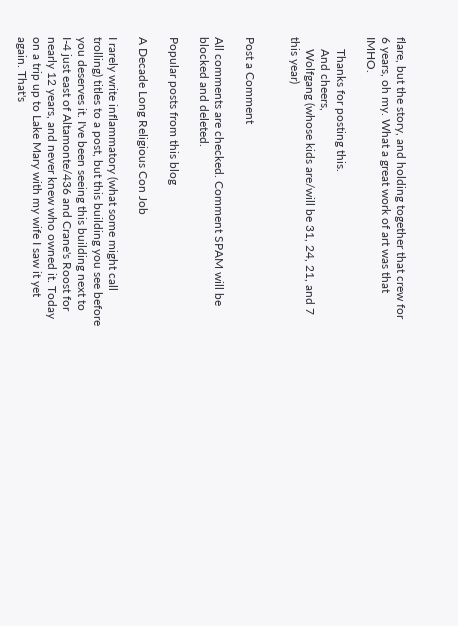flare, but the story, and holding together that crew for 6 years, oh my. What a great work of art was that IMHO.

    Thanks for posting this.
    And cheers,
    Wolfgang (whose kids are/will be 31, 24, 21, and 7 this year)


Post a Comment

All comments are checked. Comment SPAM will be blocked and deleted.

Popular posts from this blog

A Decade Long Religious Con Job

I rarely write inflammatory (what some might call trolling) titles to a post, but this building you see before you deserves it. I've been seeing this building next to I-4 just east of Altamonte/436 and Crane's Roost for nearly 12 years, and never knew who owned it. Today on a trip up to Lake Mary with my wife I saw it yet again. That's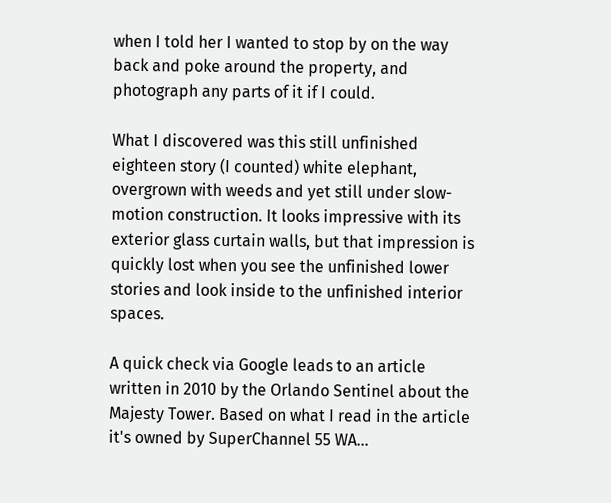when I told her I wanted to stop by on the way back and poke around the property, and photograph any parts of it if I could.

What I discovered was this still unfinished eighteen story (I counted) white elephant, overgrown with weeds and yet still under slow-motion construction. It looks impressive with its exterior glass curtain walls, but that impression is quickly lost when you see the unfinished lower stories and look inside to the unfinished interior spaces.

A quick check via Google leads to an article written in 2010 by the Orlando Sentinel about the Majesty Tower. Based on what I read in the article it's owned by SuperChannel 55 WA…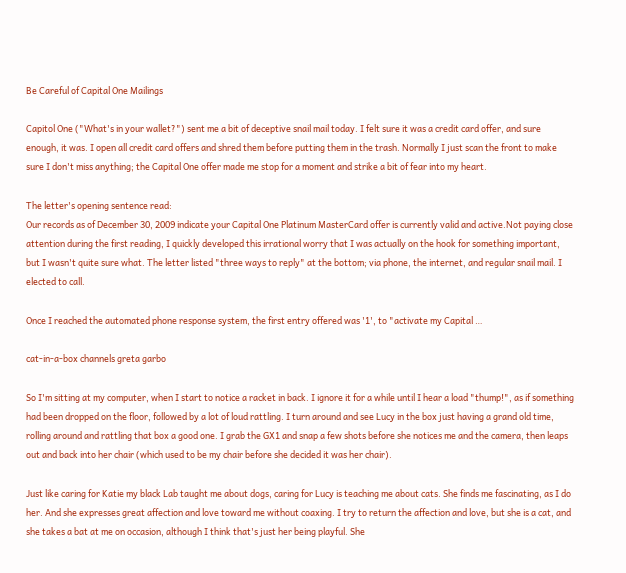Be Careful of Capital One Mailings

Capitol One ("What's in your wallet?") sent me a bit of deceptive snail mail today. I felt sure it was a credit card offer, and sure enough, it was. I open all credit card offers and shred them before putting them in the trash. Normally I just scan the front to make sure I don't miss anything; the Capital One offer made me stop for a moment and strike a bit of fear into my heart.

The letter's opening sentence read:
Our records as of December 30, 2009 indicate your Capital One Platinum MasterCard offer is currently valid and active.Not paying close attention during the first reading, I quickly developed this irrational worry that I was actually on the hook for something important, but I wasn't quite sure what. The letter listed "three ways to reply" at the bottom; via phone, the internet, and regular snail mail. I elected to call.

Once I reached the automated phone response system, the first entry offered was '1', to "activate my Capital …

cat-in-a-box channels greta garbo

So I'm sitting at my computer, when I start to notice a racket in back. I ignore it for a while until I hear a load "thump!", as if something had been dropped on the floor, followed by a lot of loud rattling. I turn around and see Lucy in the box just having a grand old time, rolling around and rattling that box a good one. I grab the GX1 and snap a few shots before she notices me and the camera, then leaps out and back into her chair (which used to be my chair before she decided it was her chair).

Just like caring for Katie my black Lab taught me about dogs, caring for Lucy is teaching me about cats. She finds me fascinating, as I do her. And she expresses great affection and love toward me without coaxing. I try to return the affection and love, but she is a cat, and she takes a bat at me on occasion, although I think that's just her being playful. She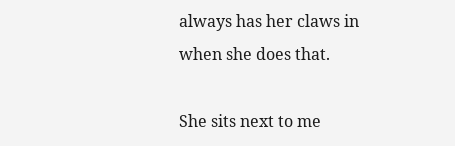always has her claws in when she does that.

She sits next to me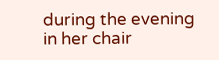during the evening in her chair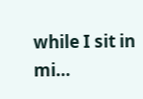while I sit in mi…